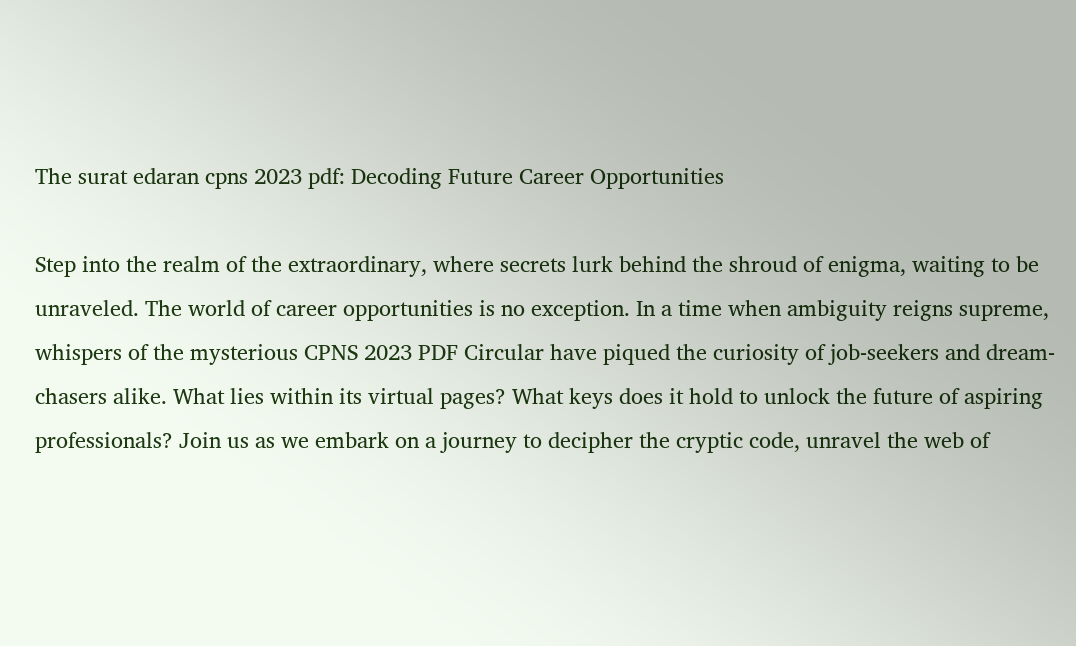The surat edaran cpns 2023 pdf: Decoding Future Career Opportunities

Step into the realm of the extraordinary, where secrets lurk behind the shroud of enigma, waiting to be unraveled. The world of career opportunities is no exception. In a time when ambiguity reigns supreme, whispers of the mysterious CPNS 2023 PDF Circular have piqued the curiosity of job-seekers and dream-chasers alike. What lies within its virtual pages? What keys does it hold to unlock the future of aspiring professionals? Join us as we embark on a journey to decipher the cryptic code, unravel the web of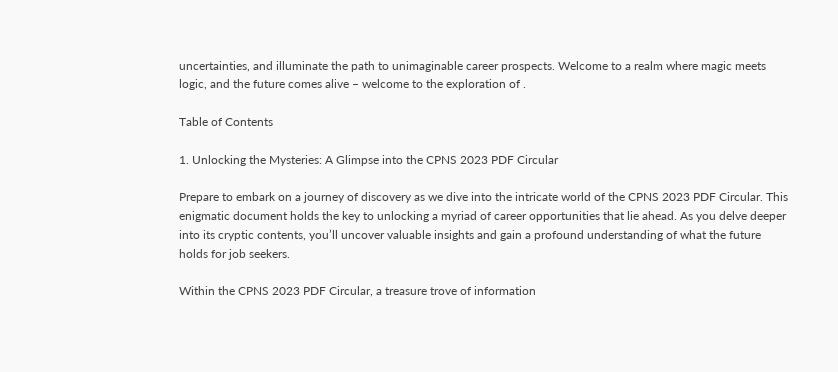uncertainties, and illuminate the path to unimaginable career prospects. Welcome to a realm where magic meets logic, and the future comes alive – welcome to the exploration of .

Table of Contents

1. Unlocking the Mysteries: A Glimpse into the CPNS 2023 PDF Circular

Prepare to embark on a journey of discovery as we dive into the intricate world of the CPNS 2023 PDF Circular. This enigmatic document holds the key to unlocking a myriad of career opportunities that lie ahead. As you delve deeper into its cryptic contents, you’ll uncover valuable insights and gain a profound understanding of what the future holds for job seekers.

Within the CPNS 2023 PDF Circular, a treasure trove of information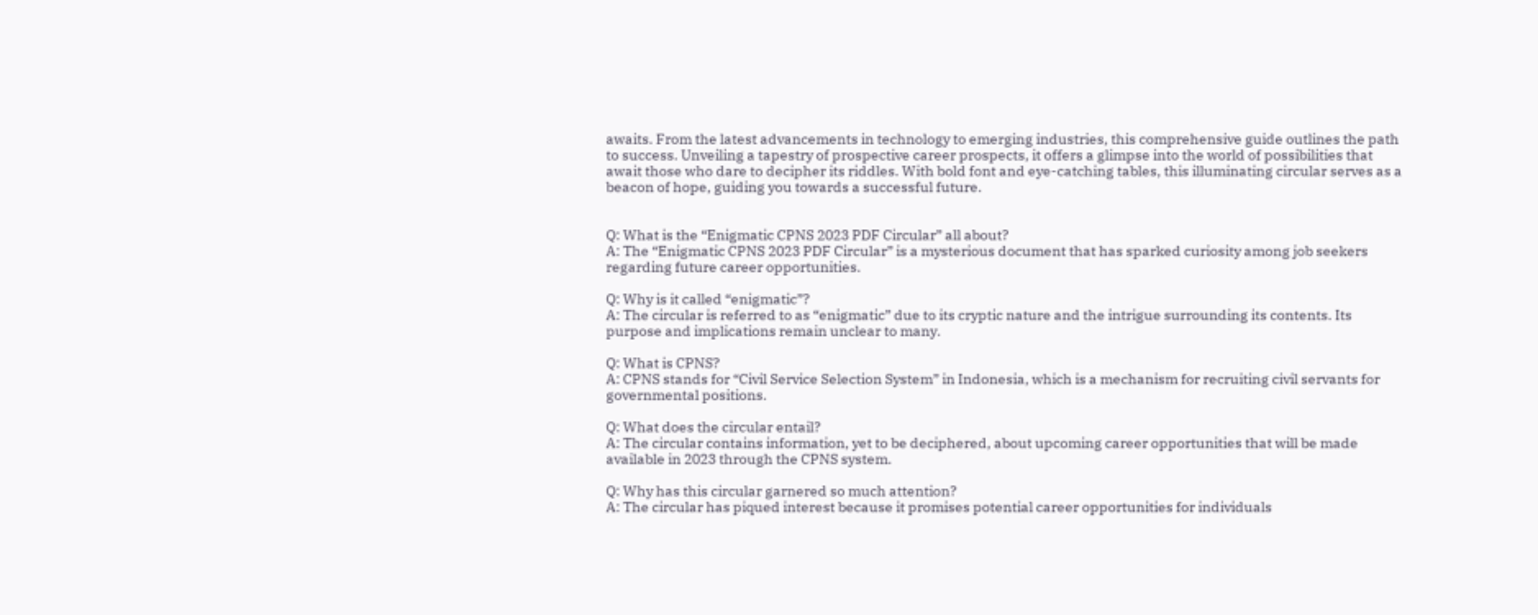awaits. From the latest advancements in technology to emerging industries, this comprehensive guide outlines the path to success. Unveiling a tapestry of prospective career prospects, it offers a glimpse into the world of possibilities that await those who dare to decipher its riddles. With bold font and eye-catching tables, this illuminating circular serves as a beacon of hope, guiding you towards a successful future.


Q: What is the “Enigmatic CPNS 2023 PDF Circular” all about?
A: The “Enigmatic CPNS 2023 PDF Circular” is a mysterious document that has sparked curiosity among job seekers regarding future career opportunities.

Q: Why is it called “enigmatic”?
A: The circular is referred to as “enigmatic” due to its cryptic nature and the intrigue surrounding its contents. Its purpose and implications remain unclear to many.

Q: What is CPNS?
A: CPNS stands for “Civil Service Selection System” in Indonesia, which is a mechanism for recruiting civil servants for governmental positions.

Q: What does the circular entail?
A: The circular contains information, yet to be deciphered, about upcoming career opportunities that will be made available in 2023 through the CPNS system.

Q: Why has this circular garnered so much attention?
A: The circular has piqued interest because it promises potential career opportunities for individuals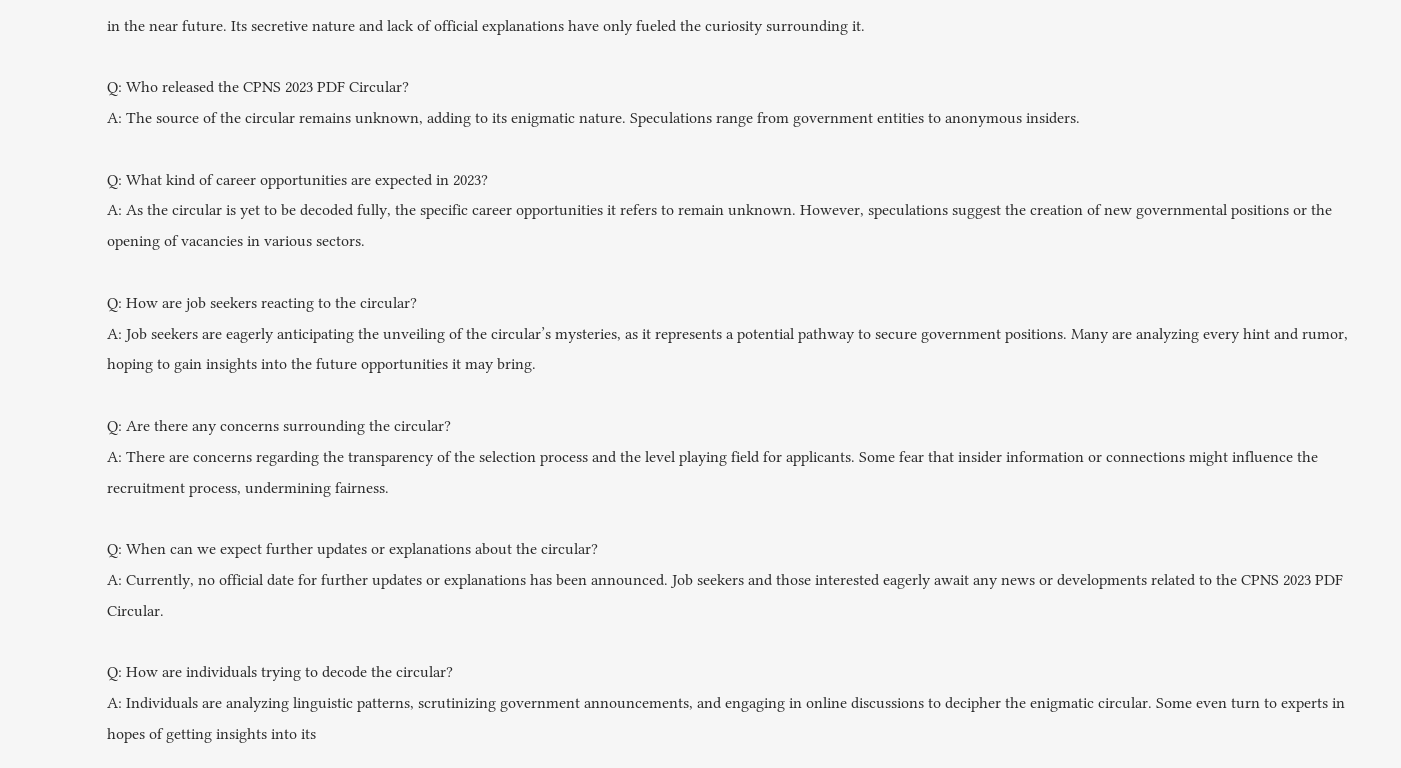in the near future. Its secretive nature and lack of official explanations have only fueled the curiosity surrounding it.

Q: Who released the CPNS 2023 PDF Circular?
A: The source of the circular remains unknown, adding to its enigmatic nature. Speculations range from government entities to anonymous insiders.

Q: What kind of career opportunities are expected in 2023?
A: As the circular is yet to be decoded fully, the specific career opportunities it refers to remain unknown. However, speculations suggest the creation of new governmental positions or the opening of vacancies in various sectors.

Q: How are job seekers reacting to the circular?
A: Job seekers are eagerly anticipating the unveiling of the circular’s mysteries, as it represents a potential pathway to secure government positions. Many are analyzing every hint and rumor, hoping to gain insights into the future opportunities it may bring.

Q: Are there any concerns surrounding the circular?
A: There are concerns regarding the transparency of the selection process and the level playing field for applicants. Some fear that insider information or connections might influence the recruitment process, undermining fairness.

Q: When can we expect further updates or explanations about the circular?
A: Currently, no official date for further updates or explanations has been announced. Job seekers and those interested eagerly await any news or developments related to the CPNS 2023 PDF Circular.

Q: How are individuals trying to decode the circular?
A: Individuals are analyzing linguistic patterns, scrutinizing government announcements, and engaging in online discussions to decipher the enigmatic circular. Some even turn to experts in hopes of getting insights into its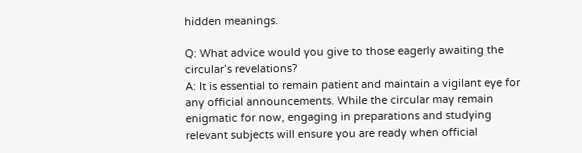hidden meanings.

Q: What advice would you give to those eagerly awaiting the circular’s revelations?
A: It is essential to remain patient and maintain a vigilant eye for any official announcements. While the circular may remain enigmatic for now, engaging in preparations and studying relevant subjects will ensure you are ready when official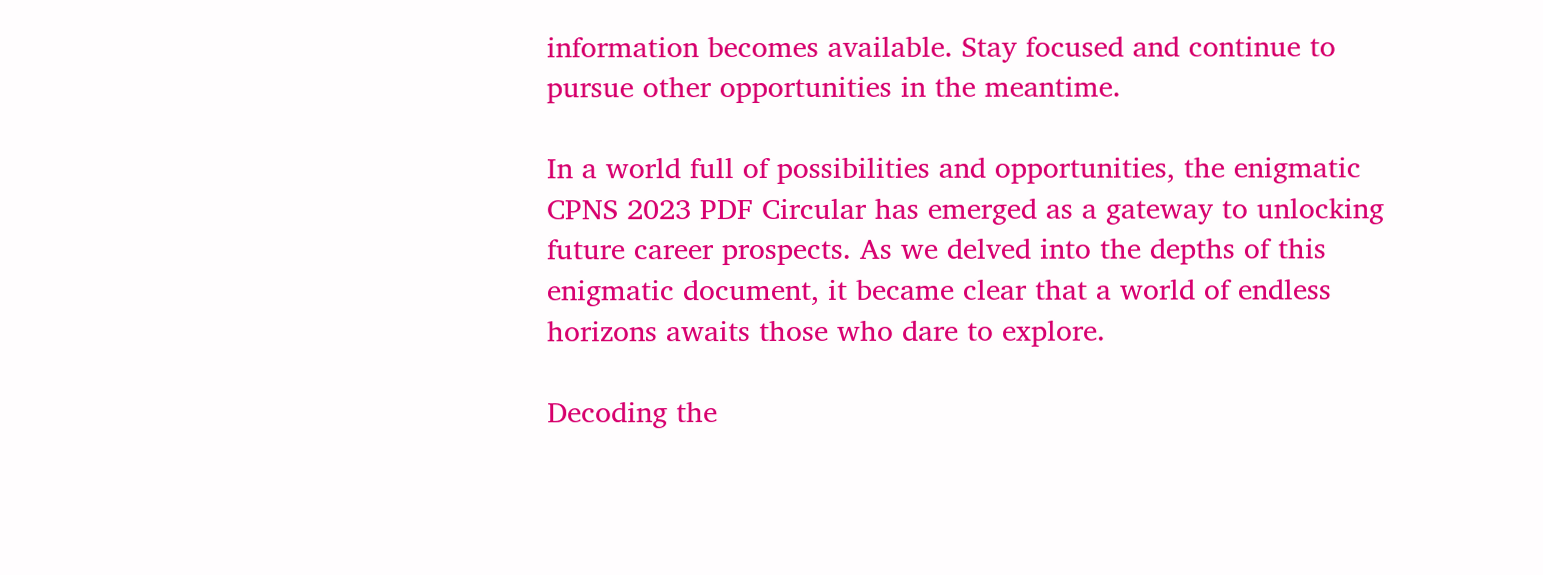information becomes available. Stay focused and continue to pursue other opportunities in the meantime.

In a world full of possibilities and opportunities, the enigmatic CPNS 2023 PDF Circular has emerged as a gateway to unlocking future career prospects. As we delved into the depths of this enigmatic document, it became clear that a world of endless horizons awaits those who dare to explore.

Decoding the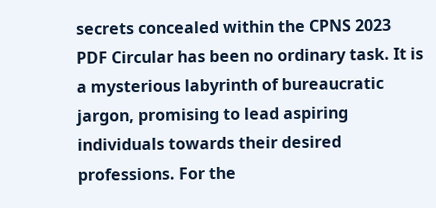secrets concealed within the CPNS 2023 PDF Circular has been no ordinary task. It is a mysterious labyrinth of bureaucratic jargon, promising to lead aspiring individuals towards their desired professions. For the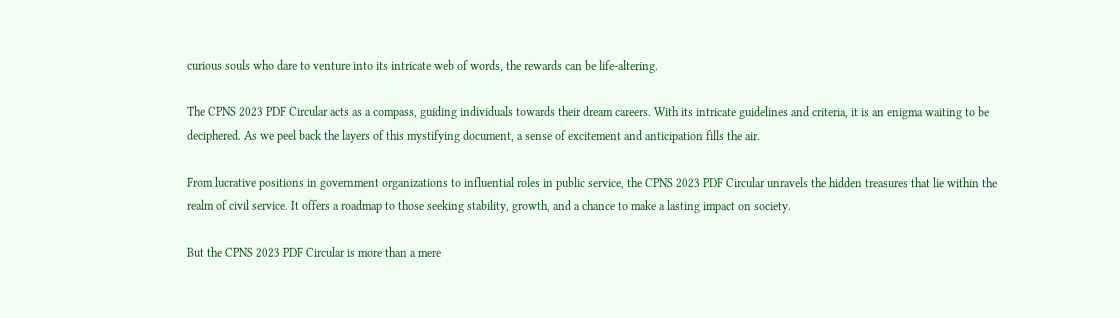curious souls who dare to venture into its intricate web of words, the rewards can be life-altering.

The CPNS 2023 PDF Circular acts as a compass, guiding individuals towards their dream careers. With its intricate guidelines and criteria, it is an enigma waiting to be deciphered. As we peel back the layers of this mystifying document, a sense of excitement and anticipation fills the air.

From lucrative positions in government organizations to influential roles in public service, the CPNS 2023 PDF Circular unravels the hidden treasures that lie within the realm of civil service. It offers a roadmap to those seeking stability, growth, and a chance to make a lasting impact on society.

But the CPNS 2023 PDF Circular is more than a mere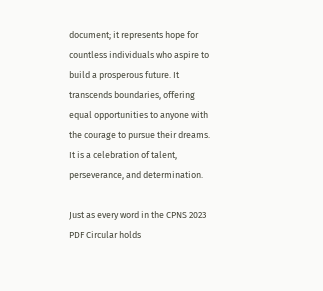document; it represents hope for countless individuals who aspire to build a prosperous future. It transcends boundaries, offering equal opportunities to anyone with the courage to pursue their dreams. It is a celebration of talent, perseverance, and determination.

Just as every word in the CPNS 2023 PDF Circular holds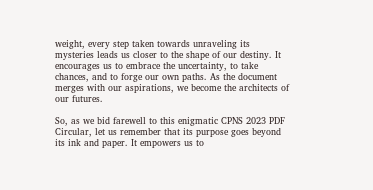weight, every step taken towards unraveling its mysteries leads us closer to the shape of our destiny. It encourages us to embrace the uncertainty, to take chances, and to forge our own paths. As the document merges with our aspirations, we become the architects of our futures.

So, as we bid farewell to this enigmatic CPNS 2023 PDF Circular, let us remember that its purpose goes beyond its ink and paper. It empowers us to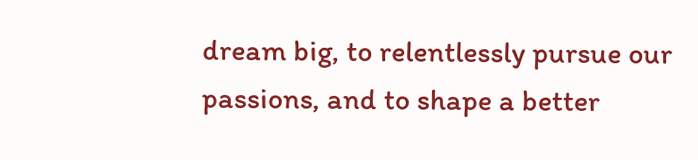dream big, to relentlessly pursue our passions, and to shape a better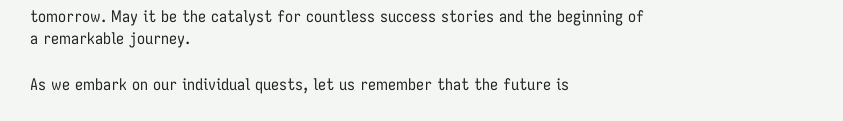tomorrow. May it be the catalyst for countless success stories and the beginning of a remarkable journey.

As we embark on our individual quests, let us remember that the future is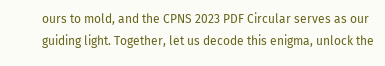ours to mold, and the CPNS 2023 PDF Circular serves as our guiding light. Together, let us decode this enigma, unlock the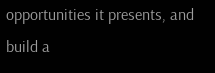opportunities it presents, and build a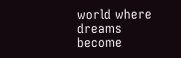world where dreams become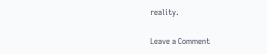reality.

Leave a Comment